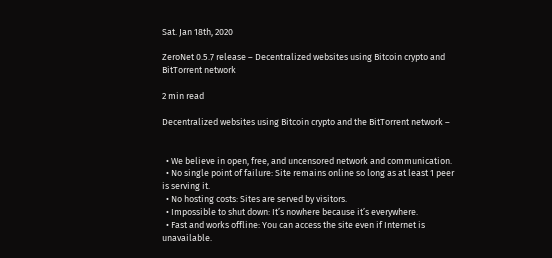Sat. Jan 18th, 2020

ZeroNet 0.5.7 release – Decentralized websites using Bitcoin crypto and BitTorrent network

2 min read

Decentralized websites using Bitcoin crypto and the BitTorrent network –


  • We believe in open, free, and uncensored network and communication.
  • No single point of failure: Site remains online so long as at least 1 peer is serving it.
  • No hosting costs: Sites are served by visitors.
  • Impossible to shut down: It’s nowhere because it’s everywhere.
  • Fast and works offline: You can access the site even if Internet is unavailable.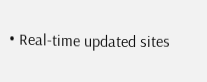• Real-time updated sites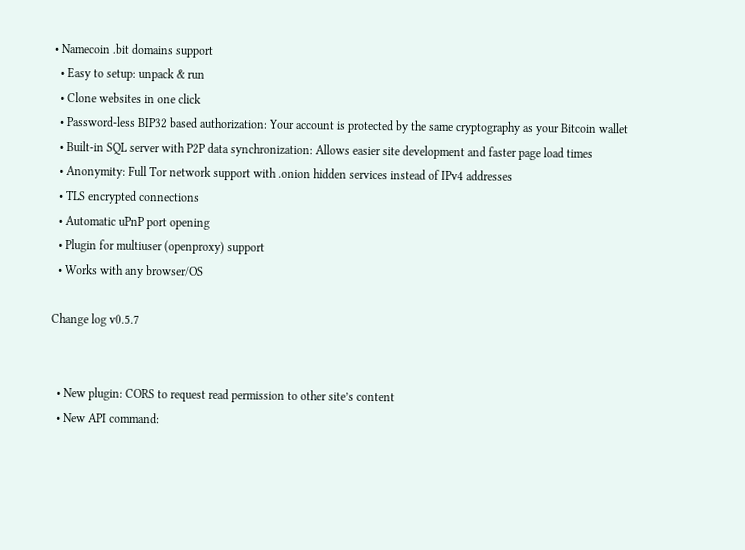• Namecoin .bit domains support
  • Easy to setup: unpack & run
  • Clone websites in one click
  • Password-less BIP32 based authorization: Your account is protected by the same cryptography as your Bitcoin wallet
  • Built-in SQL server with P2P data synchronization: Allows easier site development and faster page load times
  • Anonymity: Full Tor network support with .onion hidden services instead of IPv4 addresses
  • TLS encrypted connections
  • Automatic uPnP port opening
  • Plugin for multiuser (openproxy) support
  • Works with any browser/OS

Change log v0.5.7


  • New plugin: CORS to request read permission to other site’s content
  • New API command: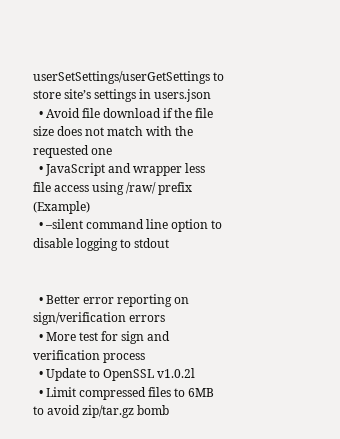userSetSettings/userGetSettings to store site’s settings in users.json
  • Avoid file download if the file size does not match with the requested one
  • JavaScript and wrapper less file access using /raw/ prefix (Example)
  • –silent command line option to disable logging to stdout


  • Better error reporting on sign/verification errors
  • More test for sign and verification process
  • Update to OpenSSL v1.0.2l
  • Limit compressed files to 6MB to avoid zip/tar.gz bomb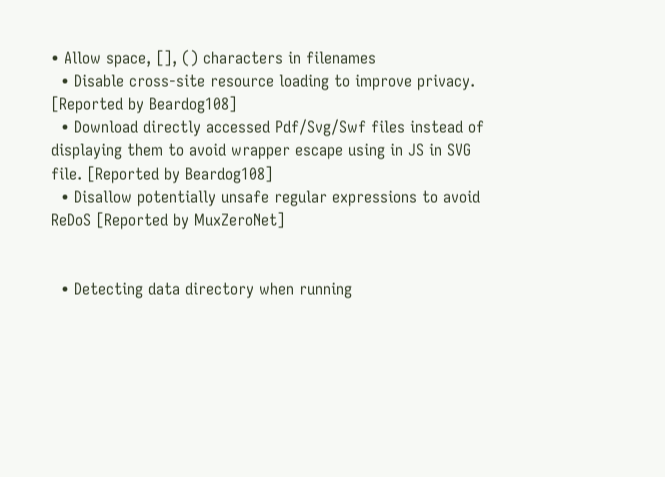• Allow space, [], () characters in filenames
  • Disable cross-site resource loading to improve privacy. [Reported by Beardog108]
  • Download directly accessed Pdf/Svg/Swf files instead of displaying them to avoid wrapper escape using in JS in SVG file. [Reported by Beardog108]
  • Disallow potentially unsafe regular expressions to avoid ReDoS [Reported by MuxZeroNet]


  • Detecting data directory when running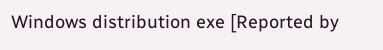Windows distribution exe [Reported by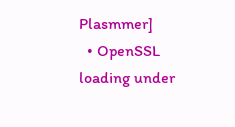Plasmmer]
  • OpenSSL loading under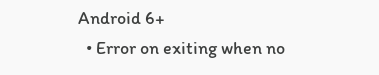Android 6+
  • Error on exiting when no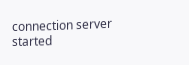connection server started